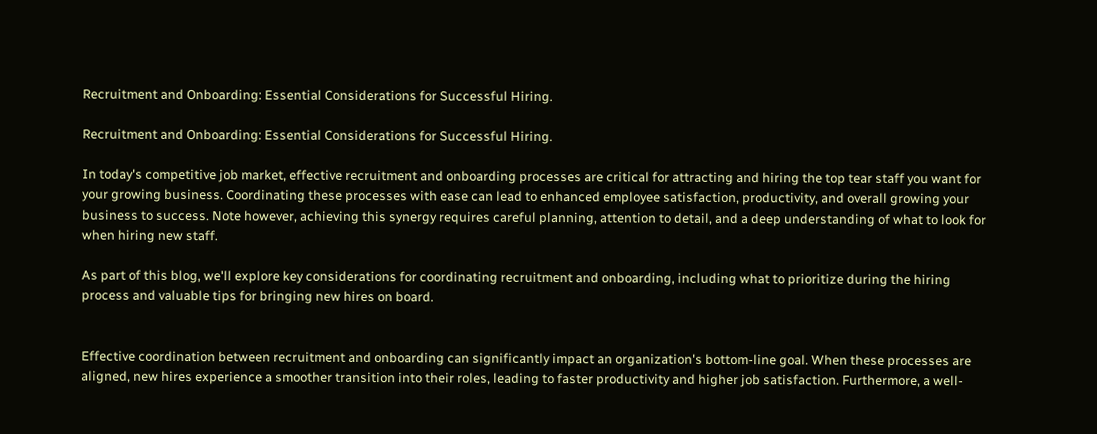Recruitment and Onboarding: Essential Considerations for Successful Hiring.

Recruitment and Onboarding: Essential Considerations for Successful Hiring.

In today's competitive job market, effective recruitment and onboarding processes are critical for attracting and hiring the top tear staff you want for your growing business. Coordinating these processes with ease can lead to enhanced employee satisfaction, productivity, and overall growing your business to success. Note however, achieving this synergy requires careful planning, attention to detail, and a deep understanding of what to look for when hiring new staff.

As part of this blog, we'll explore key considerations for coordinating recruitment and onboarding, including what to prioritize during the hiring process and valuable tips for bringing new hires on board.


Effective coordination between recruitment and onboarding can significantly impact an organization's bottom-line goal. When these processes are aligned, new hires experience a smoother transition into their roles, leading to faster productivity and higher job satisfaction. Furthermore, a well-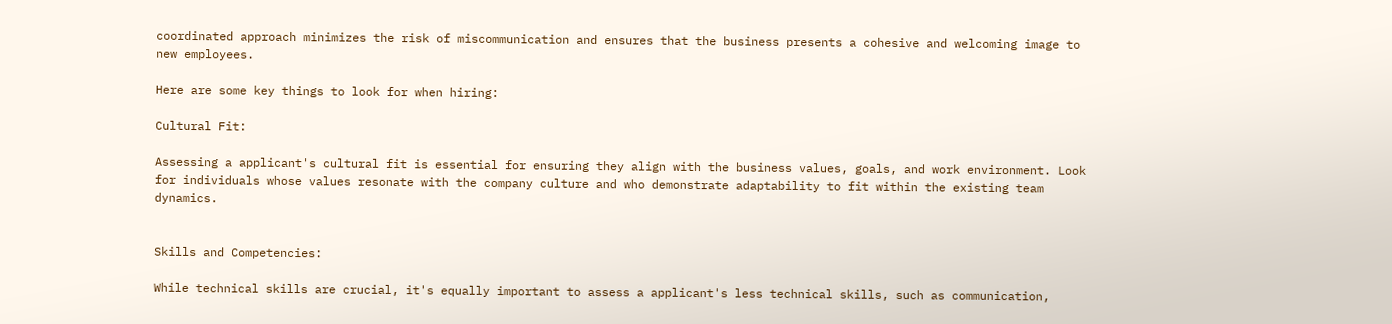coordinated approach minimizes the risk of miscommunication and ensures that the business presents a cohesive and welcoming image to new employees.

Here are some key things to look for when hiring:

Cultural Fit:

Assessing a applicant's cultural fit is essential for ensuring they align with the business values, goals, and work environment. Look for individuals whose values resonate with the company culture and who demonstrate adaptability to fit within the existing team dynamics.


Skills and Competencies:

While technical skills are crucial, it's equally important to assess a applicant's less technical skills, such as communication,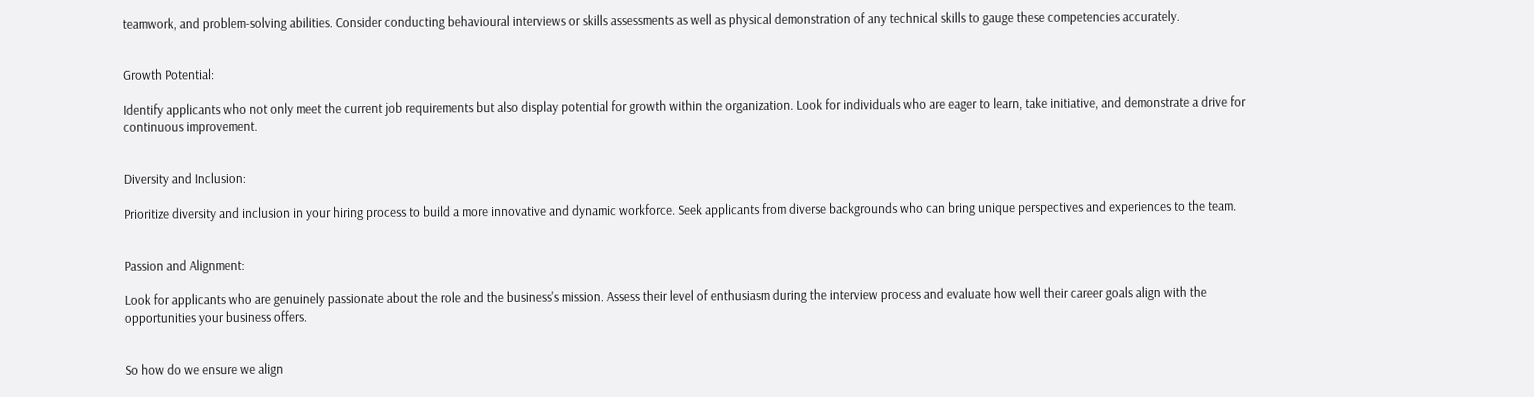teamwork, and problem-solving abilities. Consider conducting behavioural interviews or skills assessments as well as physical demonstration of any technical skills to gauge these competencies accurately.


Growth Potential:

Identify applicants who not only meet the current job requirements but also display potential for growth within the organization. Look for individuals who are eager to learn, take initiative, and demonstrate a drive for continuous improvement.


Diversity and Inclusion:

Prioritize diversity and inclusion in your hiring process to build a more innovative and dynamic workforce. Seek applicants from diverse backgrounds who can bring unique perspectives and experiences to the team.


Passion and Alignment:

Look for applicants who are genuinely passionate about the role and the business's mission. Assess their level of enthusiasm during the interview process and evaluate how well their career goals align with the opportunities your business offers.


So how do we ensure we align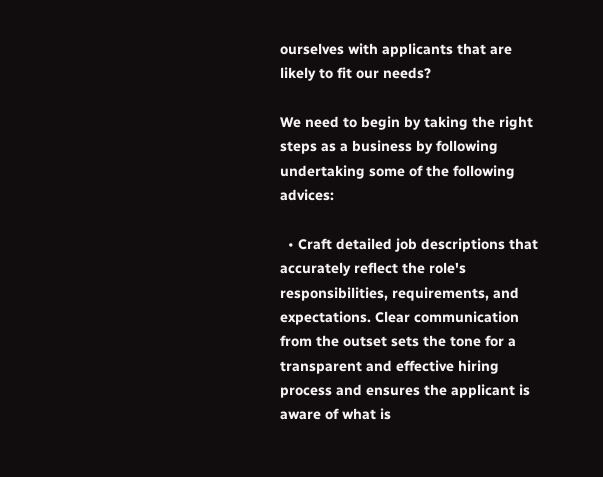ourselves with applicants that are likely to fit our needs?

We need to begin by taking the right steps as a business by following undertaking some of the following advices:

  • Craft detailed job descriptions that accurately reflect the role's responsibilities, requirements, and expectations. Clear communication from the outset sets the tone for a transparent and effective hiring process and ensures the applicant is aware of what is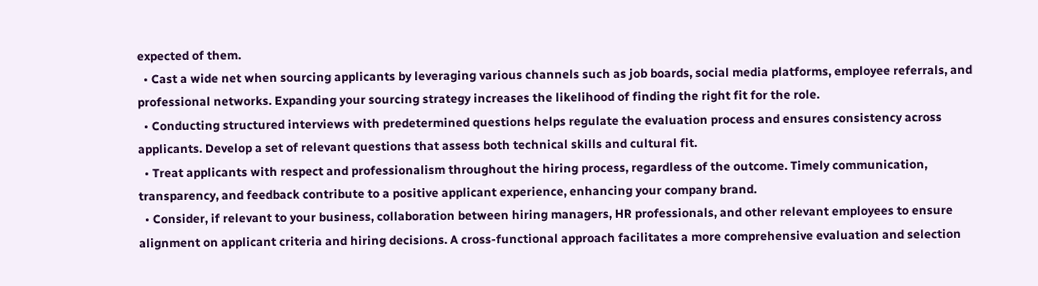expected of them.
  • Cast a wide net when sourcing applicants by leveraging various channels such as job boards, social media platforms, employee referrals, and professional networks. Expanding your sourcing strategy increases the likelihood of finding the right fit for the role.
  • Conducting structured interviews with predetermined questions helps regulate the evaluation process and ensures consistency across applicants. Develop a set of relevant questions that assess both technical skills and cultural fit.
  • Treat applicants with respect and professionalism throughout the hiring process, regardless of the outcome. Timely communication, transparency, and feedback contribute to a positive applicant experience, enhancing your company brand.
  • Consider, if relevant to your business, collaboration between hiring managers, HR professionals, and other relevant employees to ensure alignment on applicant criteria and hiring decisions. A cross-functional approach facilitates a more comprehensive evaluation and selection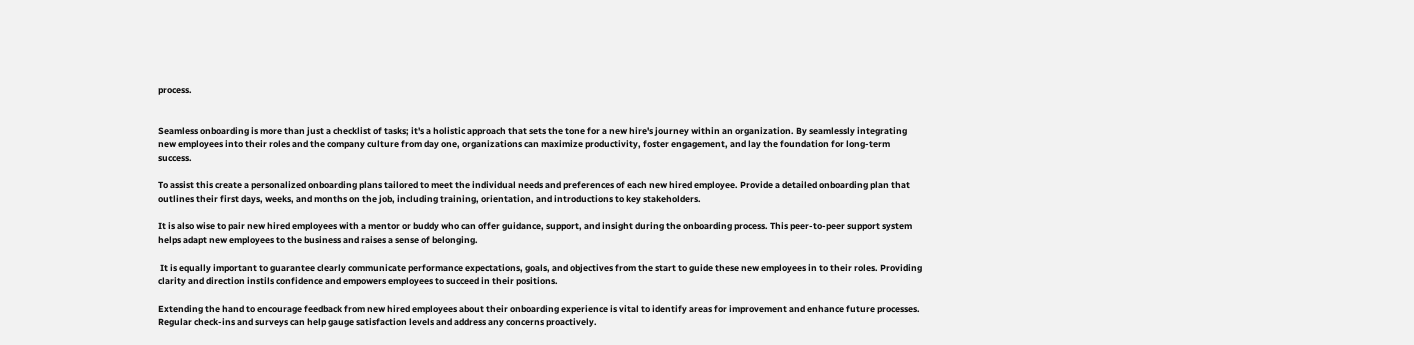process.


Seamless onboarding is more than just a checklist of tasks; it's a holistic approach that sets the tone for a new hire's journey within an organization. By seamlessly integrating new employees into their roles and the company culture from day one, organizations can maximize productivity, foster engagement, and lay the foundation for long-term success.

To assist this create a personalized onboarding plans tailored to meet the individual needs and preferences of each new hired employee. Provide a detailed onboarding plan that outlines their first days, weeks, and months on the job, including training, orientation, and introductions to key stakeholders.

It is also wise to pair new hired employees with a mentor or buddy who can offer guidance, support, and insight during the onboarding process. This peer-to-peer support system helps adapt new employees to the business and raises a sense of belonging.

 It is equally important to guarantee clearly communicate performance expectations, goals, and objectives from the start to guide these new employees in to their roles. Providing clarity and direction instils confidence and empowers employees to succeed in their positions.

Extending the hand to encourage feedback from new hired employees about their onboarding experience is vital to identify areas for improvement and enhance future processes. Regular check-ins and surveys can help gauge satisfaction levels and address any concerns proactively.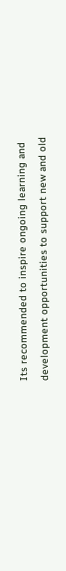Its recommended to inspire ongoing learning and development opportunities to support new and old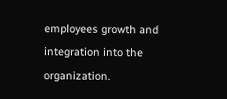employees growth and integration into the organization.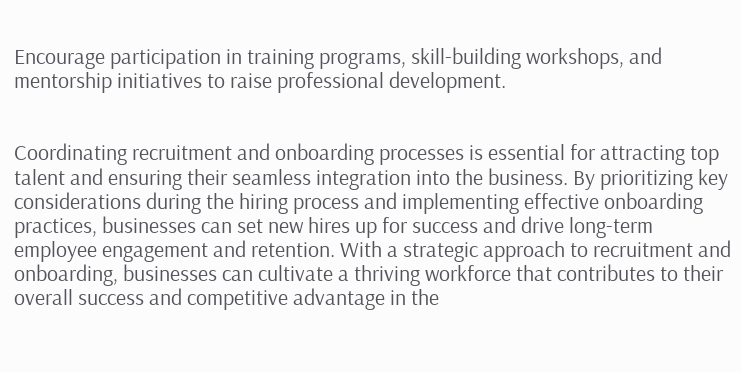Encourage participation in training programs, skill-building workshops, and mentorship initiatives to raise professional development.


Coordinating recruitment and onboarding processes is essential for attracting top talent and ensuring their seamless integration into the business. By prioritizing key considerations during the hiring process and implementing effective onboarding practices, businesses can set new hires up for success and drive long-term employee engagement and retention. With a strategic approach to recruitment and onboarding, businesses can cultivate a thriving workforce that contributes to their overall success and competitive advantage in the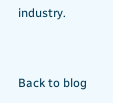industry.


Back to blog